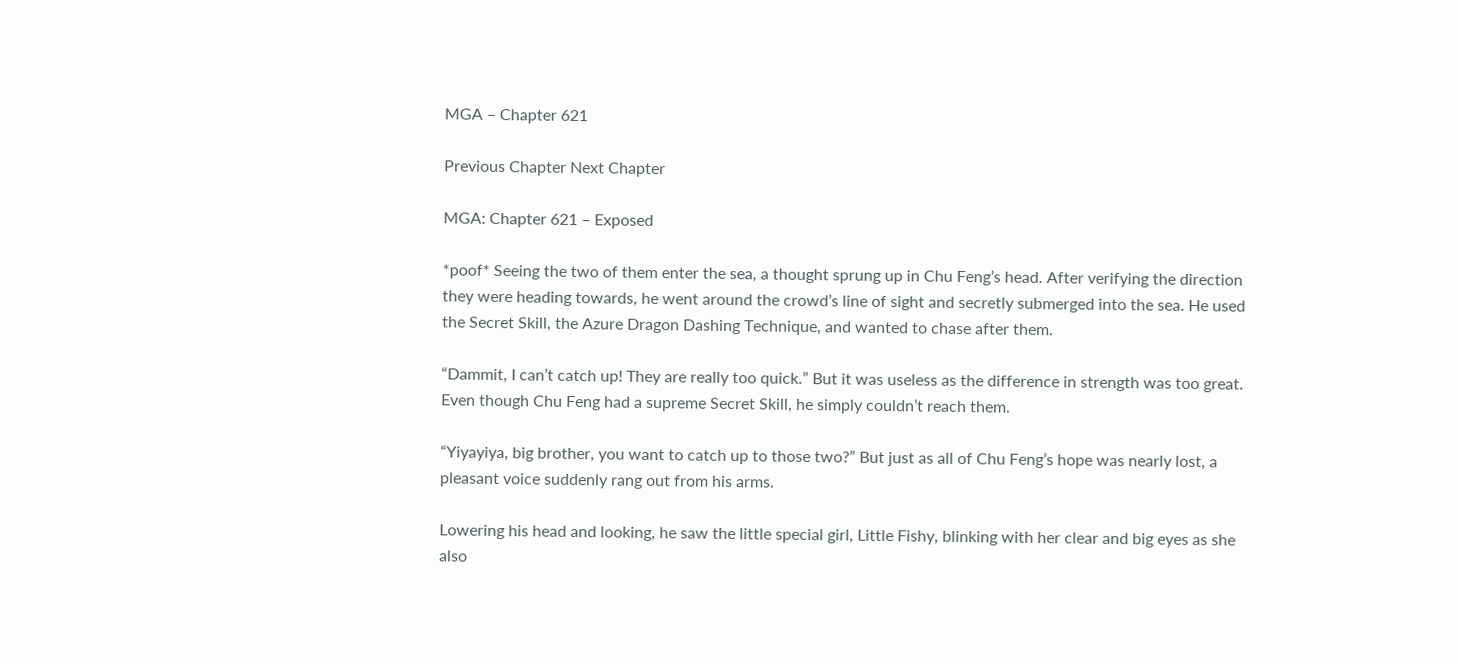MGA – Chapter 621

Previous Chapter Next Chapter

MGA: Chapter 621 – Exposed

*poof* Seeing the two of them enter the sea, a thought sprung up in Chu Feng’s head. After verifying the direction they were heading towards, he went around the crowd’s line of sight and secretly submerged into the sea. He used the Secret Skill, the Azure Dragon Dashing Technique, and wanted to chase after them.

“Dammit, I can’t catch up! They are really too quick.” But it was useless as the difference in strength was too great. Even though Chu Feng had a supreme Secret Skill, he simply couldn’t reach them.

“Yiyayiya, big brother, you want to catch up to those two?” But just as all of Chu Feng’s hope was nearly lost, a pleasant voice suddenly rang out from his arms.

Lowering his head and looking, he saw the little special girl, Little Fishy, blinking with her clear and big eyes as she also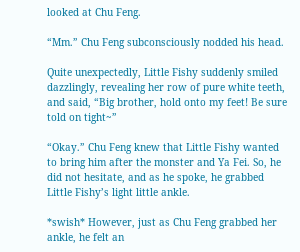looked at Chu Feng.

“Mm.” Chu Feng subconsciously nodded his head.

Quite unexpectedly, Little Fishy suddenly smiled dazzlingly, revealing her row of pure white teeth, and said, “Big brother, hold onto my feet! Be sure told on tight~”

“Okay.” Chu Feng knew that Little Fishy wanted to bring him after the monster and Ya Fei. So, he did not hesitate, and as he spoke, he grabbed Little Fishy’s light little ankle.

*swish* However, just as Chu Feng grabbed her ankle, he felt an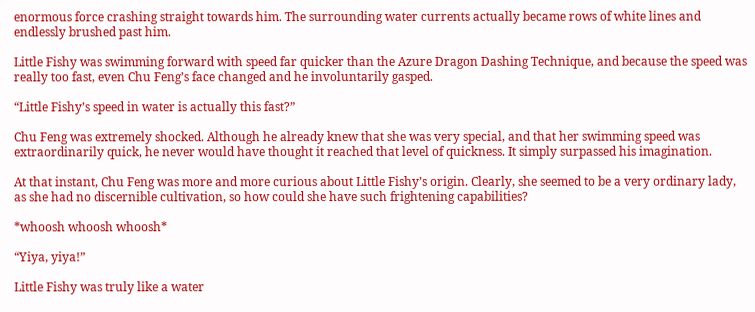enormous force crashing straight towards him. The surrounding water currents actually became rows of white lines and endlessly brushed past him.

Little Fishy was swimming forward with speed far quicker than the Azure Dragon Dashing Technique, and because the speed was really too fast, even Chu Feng’s face changed and he involuntarily gasped.

“Little Fishy’s speed in water is actually this fast?”

Chu Feng was extremely shocked. Although he already knew that she was very special, and that her swimming speed was extraordinarily quick, he never would have thought it reached that level of quickness. It simply surpassed his imagination.

At that instant, Chu Feng was more and more curious about Little Fishy’s origin. Clearly, she seemed to be a very ordinary lady, as she had no discernible cultivation, so how could she have such frightening capabilities?

*whoosh whoosh whoosh*

“Yiya, yiya!”

Little Fishy was truly like a water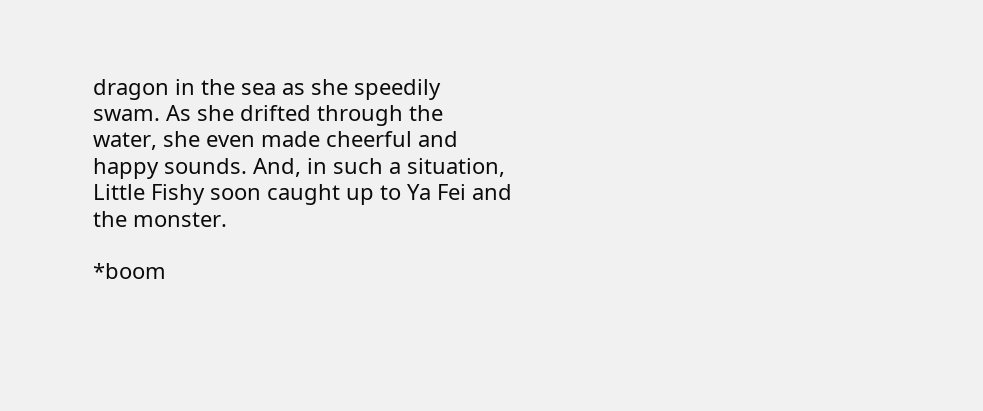dragon in the sea as she speedily swam. As she drifted through the water, she even made cheerful and happy sounds. And, in such a situation, Little Fishy soon caught up to Ya Fei and the monster.

*boom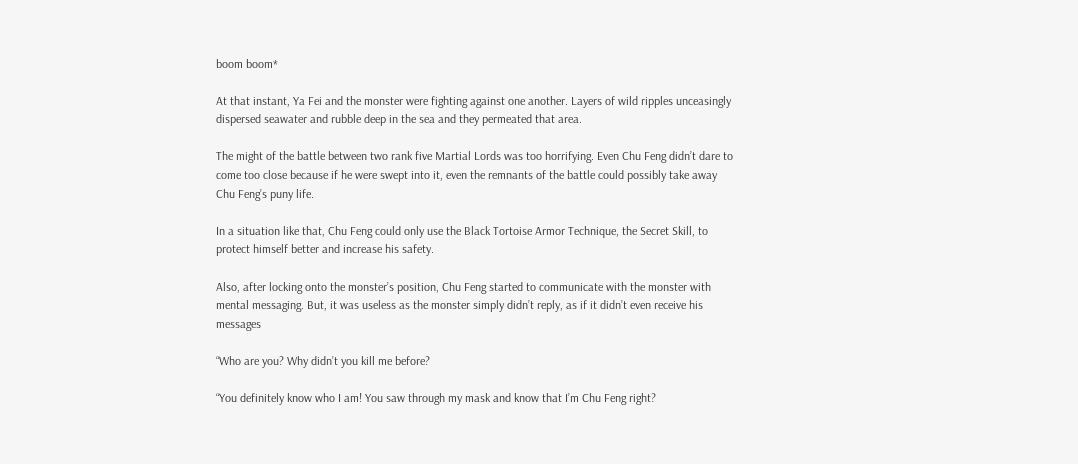boom boom*

At that instant, Ya Fei and the monster were fighting against one another. Layers of wild ripples unceasingly dispersed seawater and rubble deep in the sea and they permeated that area.

The might of the battle between two rank five Martial Lords was too horrifying. Even Chu Feng didn’t dare to come too close because if he were swept into it, even the remnants of the battle could possibly take away Chu Feng’s puny life.

In a situation like that, Chu Feng could only use the Black Tortoise Armor Technique, the Secret Skill, to protect himself better and increase his safety.

Also, after locking onto the monster’s position, Chu Feng started to communicate with the monster with mental messaging. But, it was useless as the monster simply didn’t reply, as if it didn’t even receive his messages

“Who are you? Why didn’t you kill me before?

“You definitely know who I am! You saw through my mask and know that I’m Chu Feng right?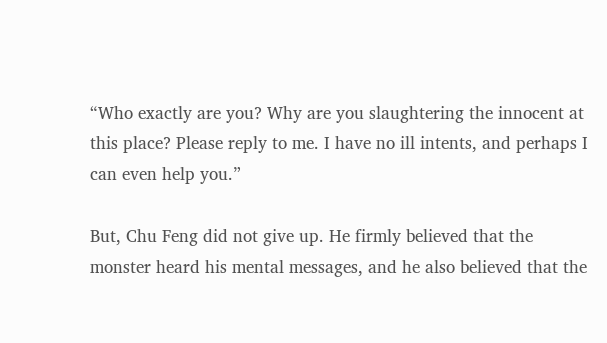“Who exactly are you? Why are you slaughtering the innocent at this place? Please reply to me. I have no ill intents, and perhaps I can even help you.”

But, Chu Feng did not give up. He firmly believed that the monster heard his mental messages, and he also believed that the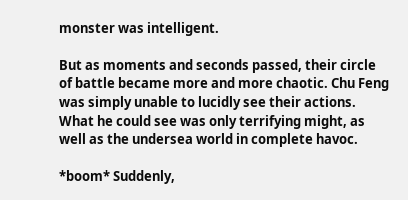monster was intelligent.

But as moments and seconds passed, their circle of battle became more and more chaotic. Chu Feng was simply unable to lucidly see their actions. What he could see was only terrifying might, as well as the undersea world in complete havoc.

*boom* Suddenly,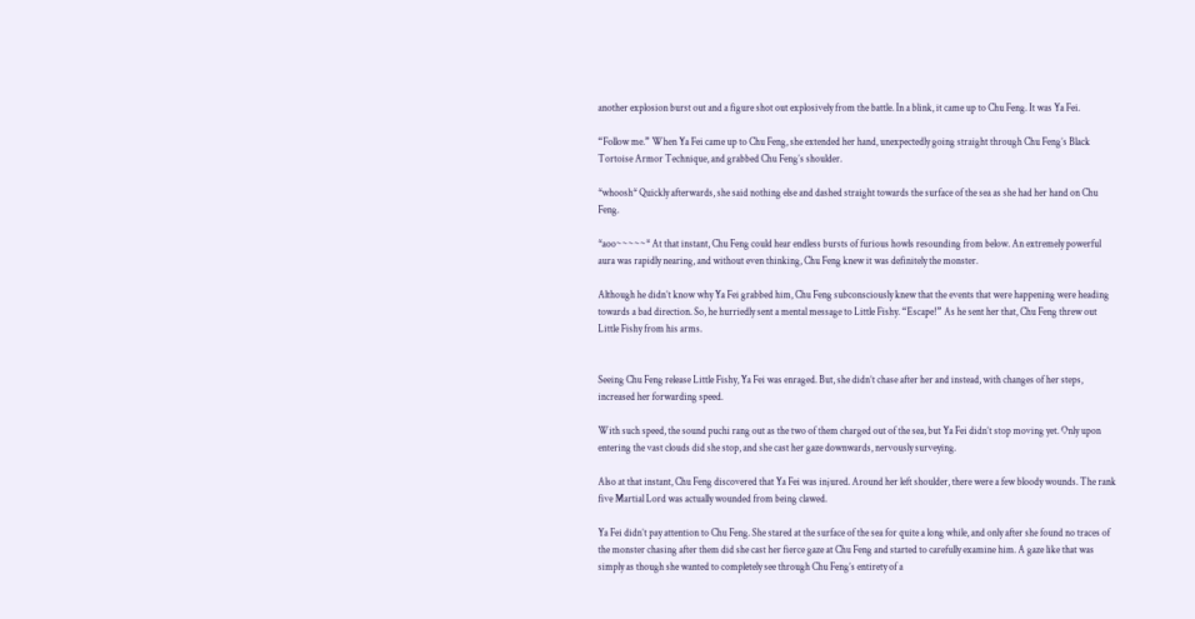another explosion burst out and a figure shot out explosively from the battle. In a blink, it came up to Chu Feng. It was Ya Fei.

“Follow me.” When Ya Fei came up to Chu Feng, she extended her hand, unexpectedly going straight through Chu Feng’s Black Tortoise Armor Technique, and grabbed Chu Feng’s shoulder.

*whoosh* Quickly afterwards, she said nothing else and dashed straight towards the surface of the sea as she had her hand on Chu Feng.

*aoo~~~~~* At that instant, Chu Feng could hear endless bursts of furious howls resounding from below. An extremely powerful aura was rapidly nearing, and without even thinking, Chu Feng knew it was definitely the monster.

Although he didn’t know why Ya Fei grabbed him, Chu Feng subconsciously knew that the events that were happening were heading towards a bad direction. So, he hurriedly sent a mental message to Little Fishy. “Escape!” As he sent her that, Chu Feng threw out Little Fishy from his arms.


Seeing Chu Feng release Little Fishy, Ya Fei was enraged. But, she didn’t chase after her and instead, with changes of her steps, increased her forwarding speed.

With such speed, the sound puchi rang out as the two of them charged out of the sea, but Ya Fei didn’t stop moving yet. Only upon entering the vast clouds did she stop, and she cast her gaze downwards, nervously surveying.

Also at that instant, Chu Feng discovered that Ya Fei was injured. Around her left shoulder, there were a few bloody wounds. The rank five Martial Lord was actually wounded from being clawed.

Ya Fei didn’t pay attention to Chu Feng. She stared at the surface of the sea for quite a long while, and only after she found no traces of the monster chasing after them did she cast her fierce gaze at Chu Feng and started to carefully examine him. A gaze like that was simply as though she wanted to completely see through Chu Feng’s entirety of a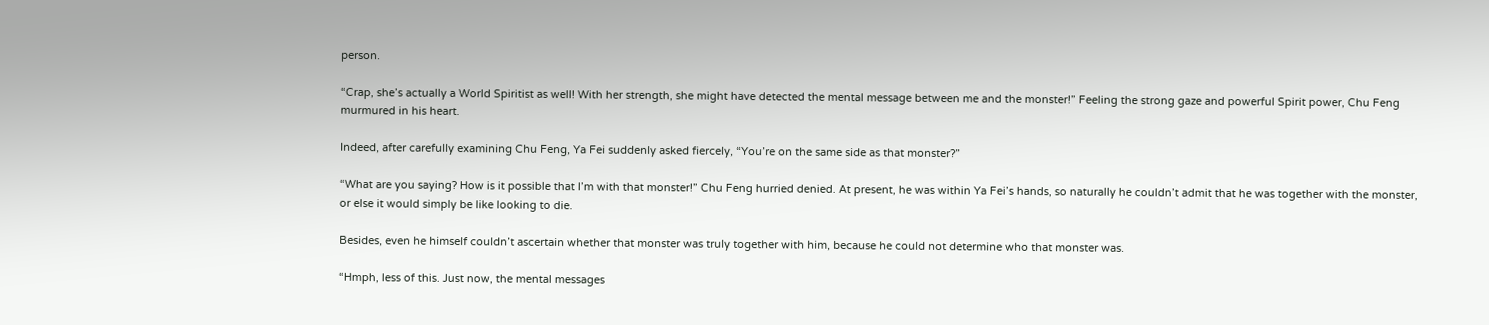person.

“Crap, she’s actually a World Spiritist as well! With her strength, she might have detected the mental message between me and the monster!” Feeling the strong gaze and powerful Spirit power, Chu Feng murmured in his heart.

Indeed, after carefully examining Chu Feng, Ya Fei suddenly asked fiercely, “You’re on the same side as that monster?”

“What are you saying? How is it possible that I’m with that monster!” Chu Feng hurried denied. At present, he was within Ya Fei’s hands, so naturally he couldn’t admit that he was together with the monster, or else it would simply be like looking to die.

Besides, even he himself couldn’t ascertain whether that monster was truly together with him, because he could not determine who that monster was.

“Hmph, less of this. Just now, the mental messages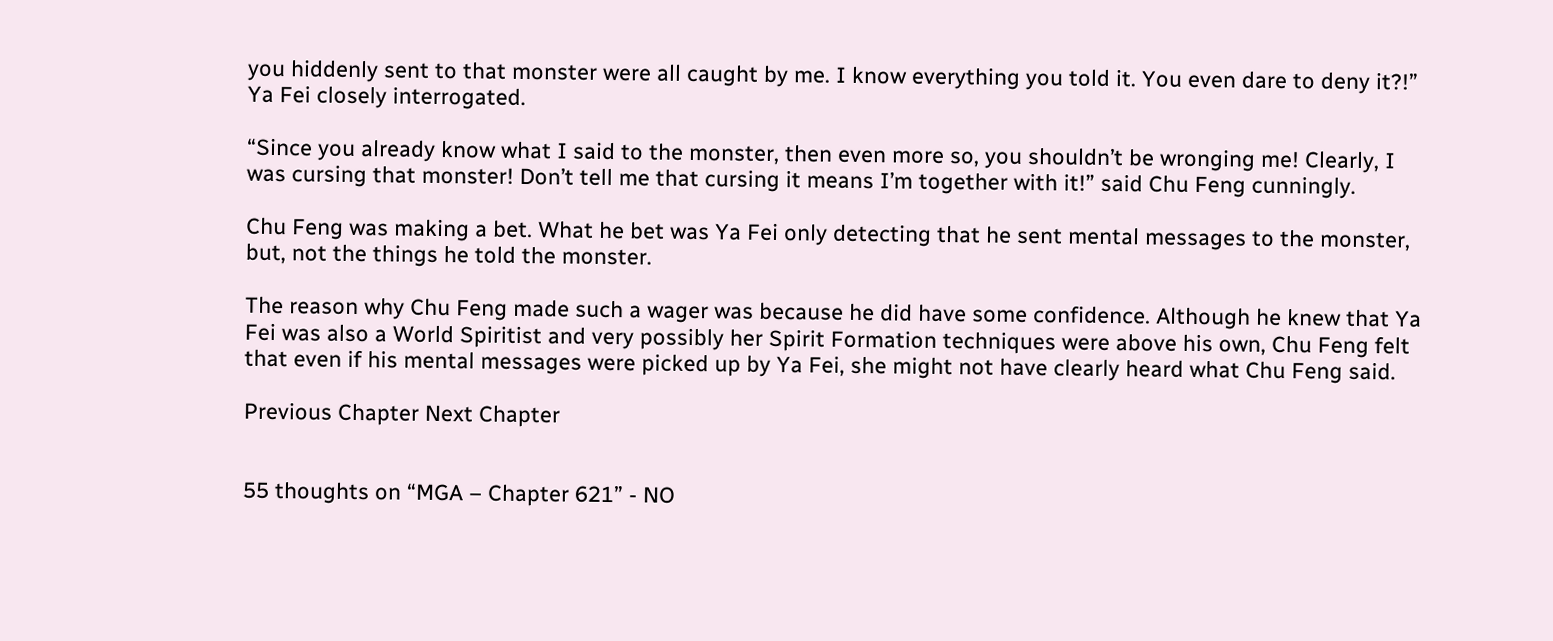you hiddenly sent to that monster were all caught by me. I know everything you told it. You even dare to deny it?!” Ya Fei closely interrogated.

“Since you already know what I said to the monster, then even more so, you shouldn’t be wronging me! Clearly, I was cursing that monster! Don’t tell me that cursing it means I’m together with it!” said Chu Feng cunningly.

Chu Feng was making a bet. What he bet was Ya Fei only detecting that he sent mental messages to the monster, but, not the things he told the monster.

The reason why Chu Feng made such a wager was because he did have some confidence. Although he knew that Ya Fei was also a World Spiritist and very possibly her Spirit Formation techniques were above his own, Chu Feng felt that even if his mental messages were picked up by Ya Fei, she might not have clearly heard what Chu Feng said.

Previous Chapter Next Chapter


55 thoughts on “MGA – Chapter 621” - NO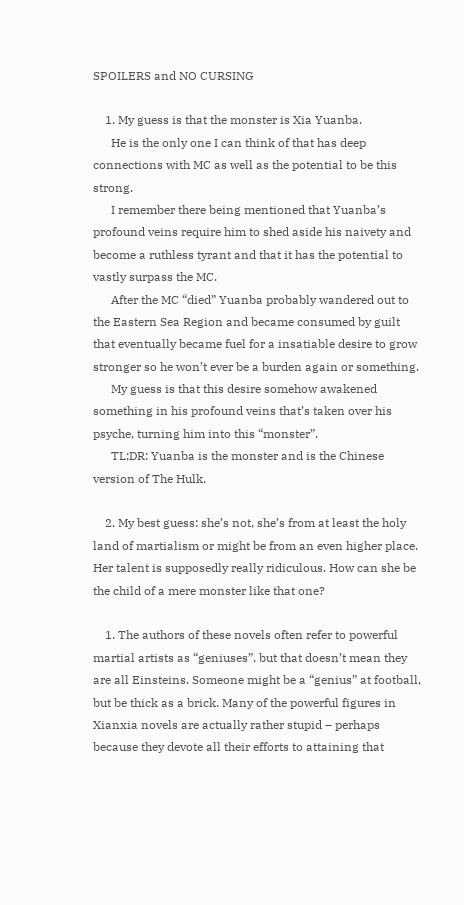SPOILERS and NO CURSING

    1. My guess is that the monster is Xia Yuanba.
      He is the only one I can think of that has deep connections with MC as well as the potential to be this strong.
      I remember there being mentioned that Yuanba’s profound veins require him to shed aside his naivety and become a ruthless tyrant and that it has the potential to vastly surpass the MC.
      After the MC “died” Yuanba probably wandered out to the Eastern Sea Region and became consumed by guilt that eventually became fuel for a insatiable desire to grow stronger so he won’t ever be a burden again or something.
      My guess is that this desire somehow awakened something in his profound veins that’s taken over his psyche, turning him into this “monster”.
      TL;DR: Yuanba is the monster and is the Chinese version of The Hulk.

    2. My best guess: she’s not, she’s from at least the holy land of martialism or might be from an even higher place. Her talent is supposedly really ridiculous. How can she be the child of a mere monster like that one?

    1. The authors of these novels often refer to powerful martial artists as “geniuses”, but that doesn’t mean they are all Einsteins. Someone might be a “genius” at football, but be thick as a brick. Many of the powerful figures in Xianxia novels are actually rather stupid – perhaps because they devote all their efforts to attaining that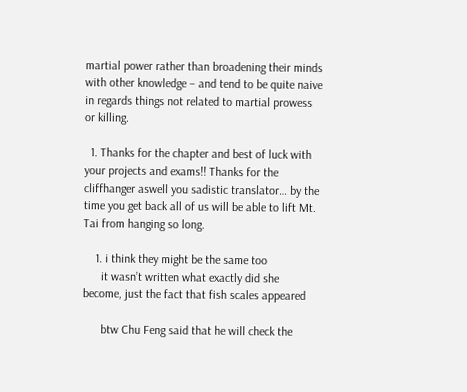martial power rather than broadening their minds with other knowledge – and tend to be quite naive in regards things not related to martial prowess or killing.

  1. Thanks for the chapter and best of luck with your projects and exams!! Thanks for the cliffhanger aswell you sadistic translator… by the time you get back all of us will be able to lift Mt. Tai from hanging so long.

    1. i think they might be the same too
      it wasn’t written what exactly did she become, just the fact that fish scales appeared

      btw Chu Feng said that he will check the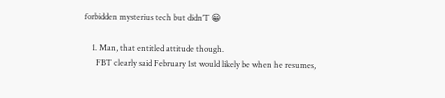forbidden mysterius tech but didn’T 😀

    1. Man, that entitled attitude though.
      FBT clearly said February 1st would likely be when he resumes,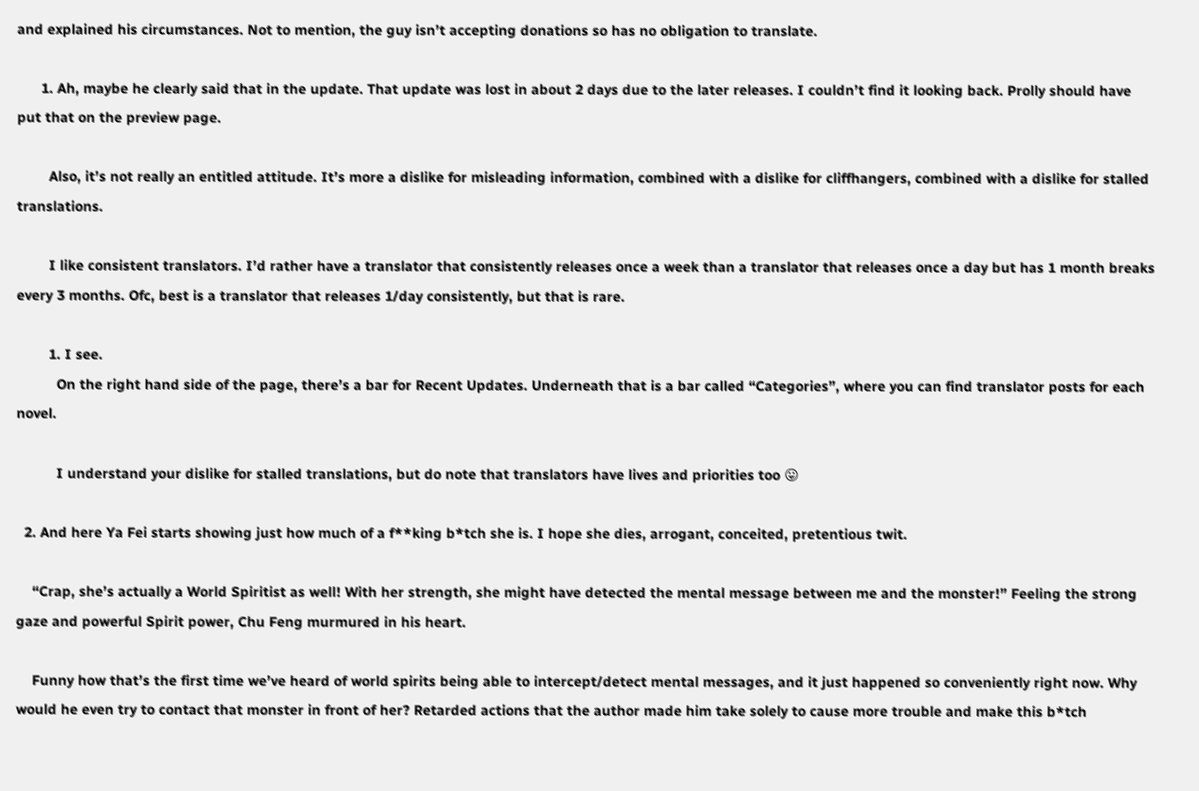and explained his circumstances. Not to mention, the guy isn’t accepting donations so has no obligation to translate.

      1. Ah, maybe he clearly said that in the update. That update was lost in about 2 days due to the later releases. I couldn’t find it looking back. Prolly should have put that on the preview page.

        Also, it’s not really an entitled attitude. It’s more a dislike for misleading information, combined with a dislike for cliffhangers, combined with a dislike for stalled translations.

        I like consistent translators. I’d rather have a translator that consistently releases once a week than a translator that releases once a day but has 1 month breaks every 3 months. Ofc, best is a translator that releases 1/day consistently, but that is rare.

        1. I see.
          On the right hand side of the page, there’s a bar for Recent Updates. Underneath that is a bar called “Categories”, where you can find translator posts for each novel.

          I understand your dislike for stalled translations, but do note that translators have lives and priorities too 😛

  2. And here Ya Fei starts showing just how much of a f**king b*tch she is. I hope she dies, arrogant, conceited, pretentious twit.

    “Crap, she’s actually a World Spiritist as well! With her strength, she might have detected the mental message between me and the monster!” Feeling the strong gaze and powerful Spirit power, Chu Feng murmured in his heart.

    Funny how that’s the first time we’ve heard of world spirits being able to intercept/detect mental messages, and it just happened so conveniently right now. Why would he even try to contact that monster in front of her? Retarded actions that the author made him take solely to cause more trouble and make this b*tch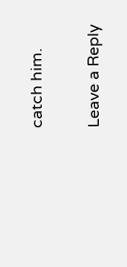catch him.

Leave a Reply